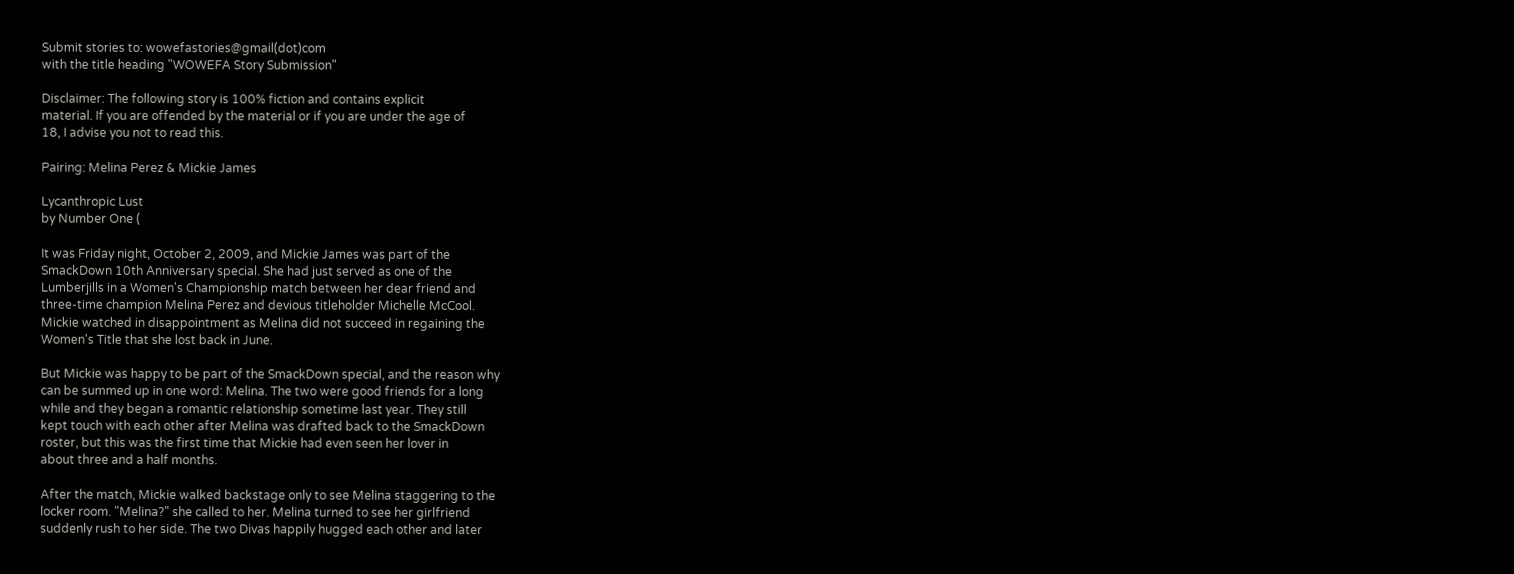Submit stories to: wowefastories@gmail(dot)com
with the title heading "WOWEFA Story Submission"

Disclaimer: The following story is 100% fiction and contains explicit
material. If you are offended by the material or if you are under the age of
18, I advise you not to read this.

Pairing: Melina Perez & Mickie James

Lycanthropic Lust
by Number One (

It was Friday night, October 2, 2009, and Mickie James was part of the
SmackDown 10th Anniversary special. She had just served as one of the
Lumberjills in a Women's Championship match between her dear friend and
three-time champion Melina Perez and devious titleholder Michelle McCool.
Mickie watched in disappointment as Melina did not succeed in regaining the
Women's Title that she lost back in June.

But Mickie was happy to be part of the SmackDown special, and the reason why
can be summed up in one word: Melina. The two were good friends for a long
while and they began a romantic relationship sometime last year. They still
kept touch with each other after Melina was drafted back to the SmackDown
roster, but this was the first time that Mickie had even seen her lover in
about three and a half months.

After the match, Mickie walked backstage only to see Melina staggering to the
locker room. "Melina?" she called to her. Melina turned to see her girlfriend
suddenly rush to her side. The two Divas happily hugged each other and later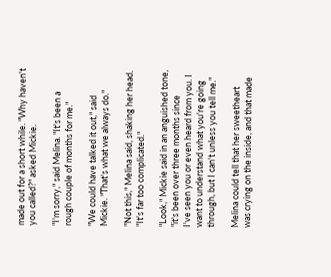made out for a short while. "Why haven't you called?" asked Mickie.

"I'm sorry," said Melina. "It's been a rough couple of months for me."

"We could have talked it out," said Mickie. "That's what we always do."

"Not this," Melina said, shaking her head. "It's far too complicated."

"Look," Mickie said in an anguished tone, "it's been over three months since
I've seen you or even heard from you. I want to understand what you're going
through, but I can't unless you tell me."

Melina could tell that her sweetheart was crying on the inside, and that made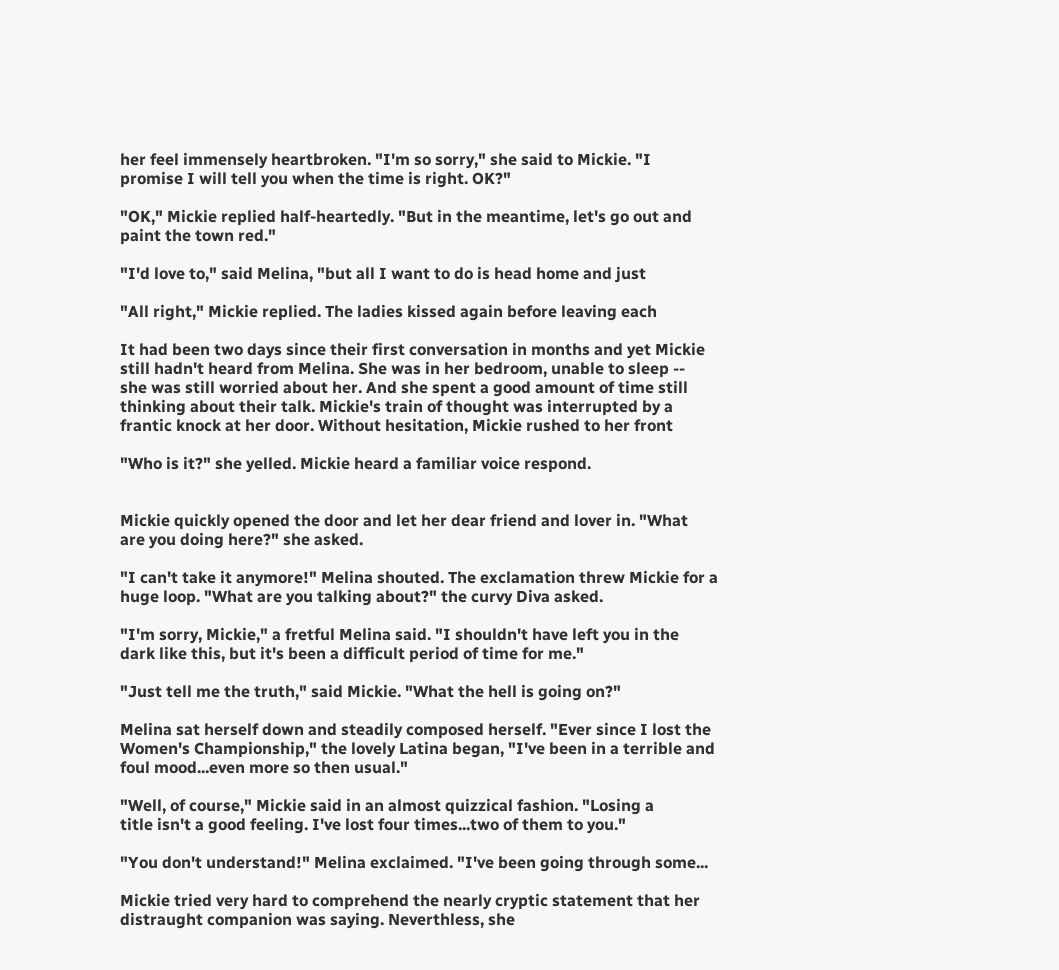her feel immensely heartbroken. "I'm so sorry," she said to Mickie. "I
promise I will tell you when the time is right. OK?"

"OK," Mickie replied half-heartedly. "But in the meantime, let's go out and
paint the town red."

"I'd love to," said Melina, "but all I want to do is head home and just

"All right," Mickie replied. The ladies kissed again before leaving each

It had been two days since their first conversation in months and yet Mickie
still hadn't heard from Melina. She was in her bedroom, unable to sleep --
she was still worried about her. And she spent a good amount of time still
thinking about their talk. Mickie's train of thought was interrupted by a
frantic knock at her door. Without hesitation, Mickie rushed to her front

"Who is it?" she yelled. Mickie heard a familiar voice respond.


Mickie quickly opened the door and let her dear friend and lover in. "What
are you doing here?" she asked.

"I can't take it anymore!" Melina shouted. The exclamation threw Mickie for a
huge loop. "What are you talking about?" the curvy Diva asked.

"I'm sorry, Mickie," a fretful Melina said. "I shouldn't have left you in the
dark like this, but it's been a difficult period of time for me."

"Just tell me the truth," said Mickie. "What the hell is going on?"

Melina sat herself down and steadily composed herself. "Ever since I lost the
Women's Championship," the lovely Latina began, "I've been in a terrible and
foul mood...even more so then usual."

"Well, of course," Mickie said in an almost quizzical fashion. "Losing a
title isn't a good feeling. I've lost four times...two of them to you."

"You don't understand!" Melina exclaimed. "I've been going through some...

Mickie tried very hard to comprehend the nearly cryptic statement that her
distraught companion was saying. Neverthless, she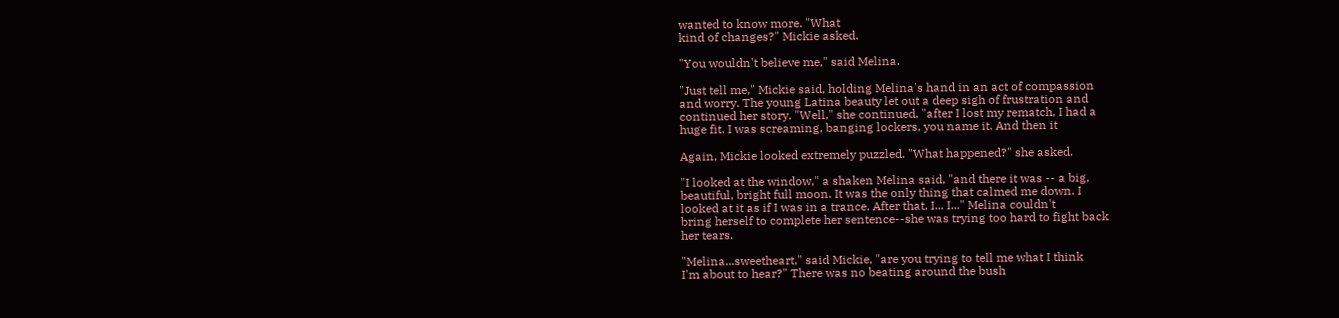wanted to know more. "What
kind of changes?" Mickie asked.

"You wouldn't believe me," said Melina.

"Just tell me," Mickie said, holding Melina's hand in an act of compassion
and worry. The young Latina beauty let out a deep sigh of frustration and
continued her story. "Well," she continued, "after I lost my rematch, I had a
huge fit. I was screaming, banging lockers, you name it. And then it

Again, Mickie looked extremely puzzled. "What happened?" she asked.

"I looked at the window," a shaken Melina said, "and there it was -- a big,
beautiful, bright full moon. It was the only thing that calmed me down. I
looked at it as if I was in a trance. After that, I... I..." Melina couldn't
bring herself to complete her sentence--she was trying too hard to fight back
her tears.

"Melina...sweetheart," said Mickie, "are you trying to tell me what I think
I'm about to hear?" There was no beating around the bush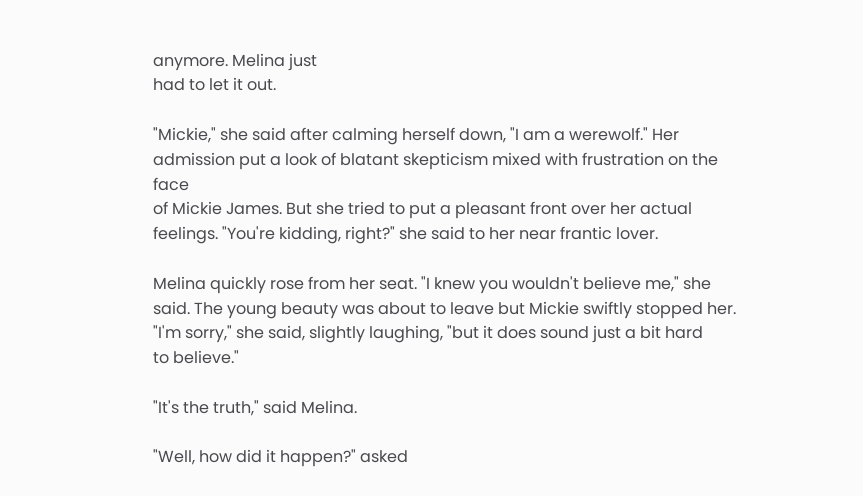anymore. Melina just
had to let it out.

"Mickie," she said after calming herself down, "I am a werewolf." Her
admission put a look of blatant skepticism mixed with frustration on the face
of Mickie James. But she tried to put a pleasant front over her actual
feelings. "You're kidding, right?" she said to her near frantic lover.

Melina quickly rose from her seat. "I knew you wouldn't believe me," she
said. The young beauty was about to leave but Mickie swiftly stopped her.
"I'm sorry," she said, slightly laughing, "but it does sound just a bit hard
to believe."

"It's the truth," said Melina.

"Well, how did it happen?" asked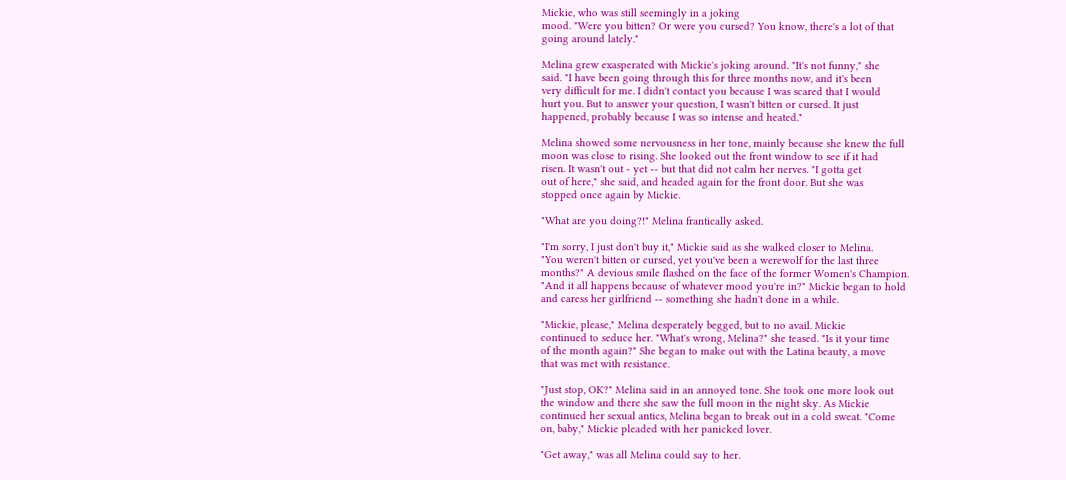Mickie, who was still seemingly in a joking
mood. "Were you bitten? Or were you cursed? You know, there's a lot of that
going around lately."

Melina grew exasperated with Mickie's joking around. "It's not funny," she
said. "I have been going through this for three months now, and it's been
very difficult for me. I didn't contact you because I was scared that I would
hurt you. But to answer your question, I wasn't bitten or cursed. It just
happened, probably because I was so intense and heated."

Melina showed some nervousness in her tone, mainly because she knew the full
moon was close to rising. She looked out the front window to see if it had
risen. It wasn't out - yet -- but that did not calm her nerves. "I gotta get
out of here," she said, and headed again for the front door. But she was
stopped once again by Mickie.

"What are you doing?!" Melina frantically asked.

"I'm sorry, I just don't buy it," Mickie said as she walked closer to Melina.
"You weren't bitten or cursed, yet you've been a werewolf for the last three
months?" A devious smile flashed on the face of the former Women's Champion.
"And it all happens because of whatever mood you're in?" Mickie began to hold
and caress her girlfriend -- something she hadn't done in a while.

"Mickie, please," Melina desperately begged, but to no avail. Mickie
continued to seduce her. "What's wrong, Melina?" she teased. "Is it your time
of the month again?" She began to make out with the Latina beauty, a move
that was met with resistance.

"Just stop, OK?" Melina said in an annoyed tone. She took one more look out
the window and there she saw the full moon in the night sky. As Mickie
continued her sexual antics, Melina began to break out in a cold sweat. "Come
on, baby," Mickie pleaded with her panicked lover.

"Get away," was all Melina could say to her.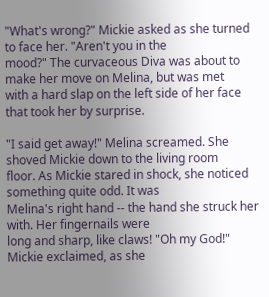"What's wrong?" Mickie asked as she turned to face her. "Aren't you in the
mood?" The curvaceous Diva was about to make her move on Melina, but was met
with a hard slap on the left side of her face that took her by surprise.

"I said get away!" Melina screamed. She shoved Mickie down to the living room
floor. As Mickie stared in shock, she noticed something quite odd. It was
Melina's right hand -- the hand she struck her with. Her fingernails were
long and sharp, like claws! "Oh my God!" Mickie exclaimed, as she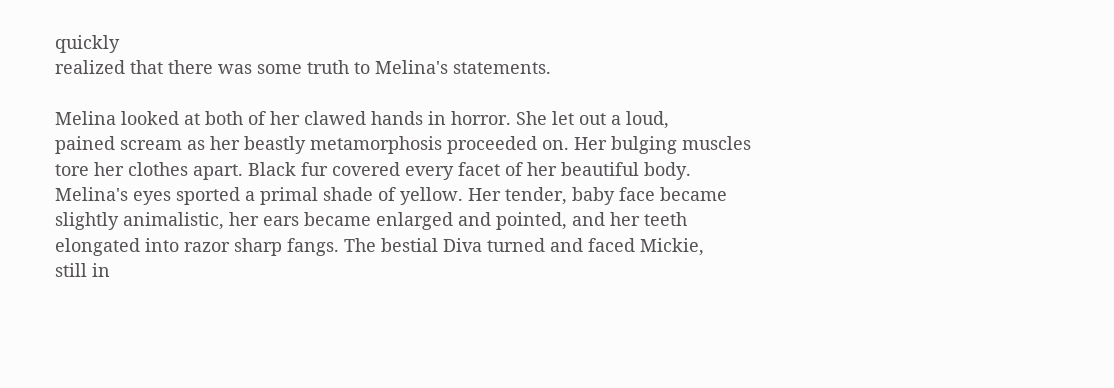quickly
realized that there was some truth to Melina's statements.

Melina looked at both of her clawed hands in horror. She let out a loud,
pained scream as her beastly metamorphosis proceeded on. Her bulging muscles
tore her clothes apart. Black fur covered every facet of her beautiful body.
Melina's eyes sported a primal shade of yellow. Her tender, baby face became
slightly animalistic, her ears became enlarged and pointed, and her teeth
elongated into razor sharp fangs. The bestial Diva turned and faced Mickie,
still in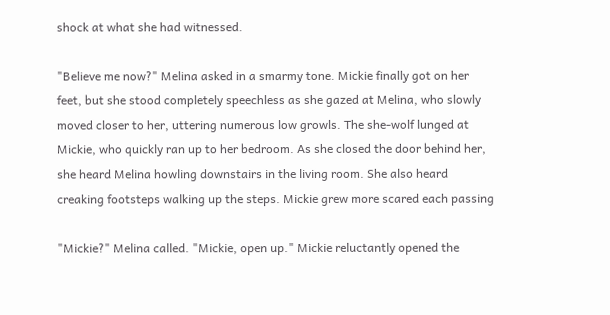shock at what she had witnessed.

"Believe me now?" Melina asked in a smarmy tone. Mickie finally got on her
feet, but she stood completely speechless as she gazed at Melina, who slowly
moved closer to her, uttering numerous low growls. The she-wolf lunged at
Mickie, who quickly ran up to her bedroom. As she closed the door behind her,
she heard Melina howling downstairs in the living room. She also heard
creaking footsteps walking up the steps. Mickie grew more scared each passing

"Mickie?" Melina called. "Mickie, open up." Mickie reluctantly opened the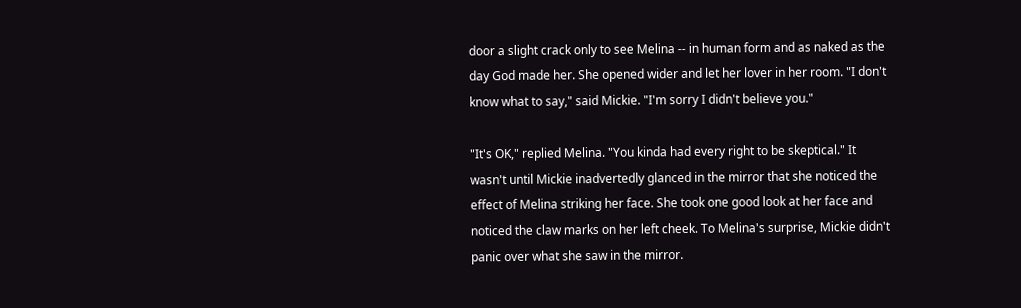door a slight crack only to see Melina -- in human form and as naked as the
day God made her. She opened wider and let her lover in her room. "I don't
know what to say," said Mickie. "I'm sorry I didn't believe you."

"It's OK," replied Melina. "You kinda had every right to be skeptical." It
wasn't until Mickie inadvertedly glanced in the mirror that she noticed the
effect of Melina striking her face. She took one good look at her face and
noticed the claw marks on her left cheek. To Melina's surprise, Mickie didn't
panic over what she saw in the mirror.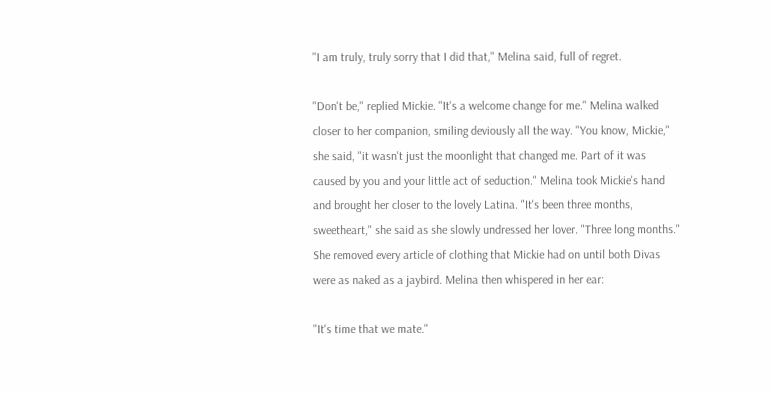"I am truly, truly sorry that I did that," Melina said, full of regret.

"Don't be," replied Mickie. "It's a welcome change for me." Melina walked
closer to her companion, smiling deviously all the way. "You know, Mickie,"
she said, "it wasn't just the moonlight that changed me. Part of it was
caused by you and your little act of seduction." Melina took Mickie's hand
and brought her closer to the lovely Latina. "It's been three months,
sweetheart," she said as she slowly undressed her lover. "Three long months."
She removed every article of clothing that Mickie had on until both Divas
were as naked as a jaybird. Melina then whispered in her ear:

"It's time that we mate."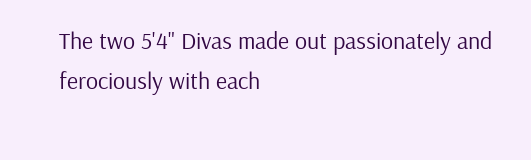The two 5'4" Divas made out passionately and ferociously with each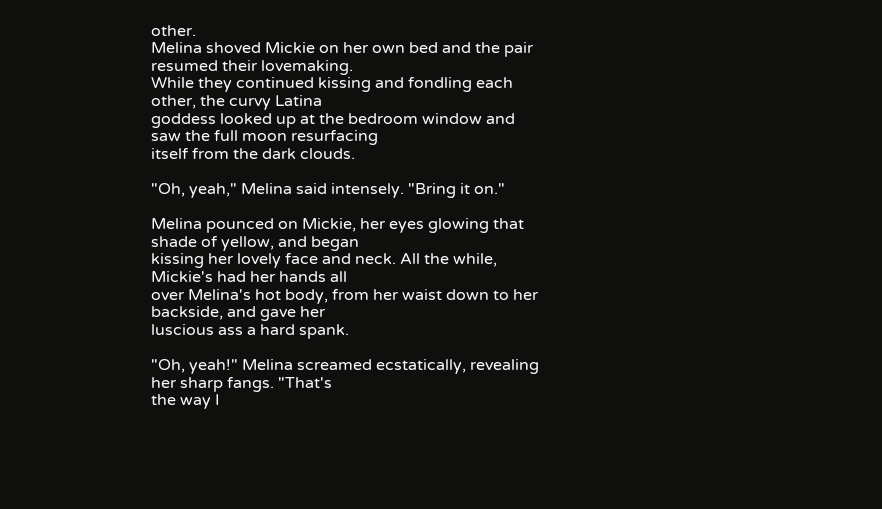other.
Melina shoved Mickie on her own bed and the pair resumed their lovemaking.
While they continued kissing and fondling each other, the curvy Latina
goddess looked up at the bedroom window and saw the full moon resurfacing
itself from the dark clouds.

"Oh, yeah," Melina said intensely. "Bring it on."

Melina pounced on Mickie, her eyes glowing that shade of yellow, and began
kissing her lovely face and neck. All the while, Mickie's had her hands all
over Melina's hot body, from her waist down to her backside, and gave her
luscious ass a hard spank.

"Oh, yeah!" Melina screamed ecstatically, revealing her sharp fangs. "That's
the way I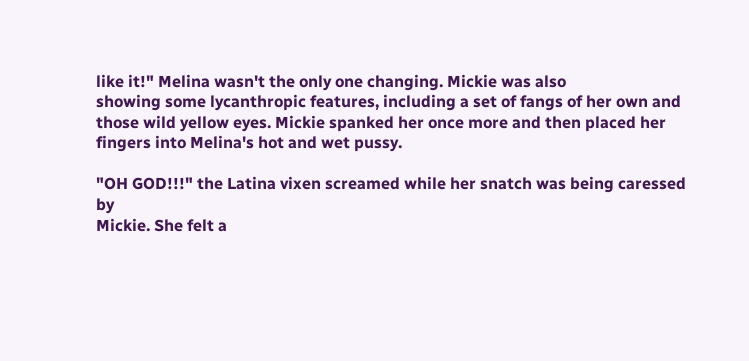like it!" Melina wasn't the only one changing. Mickie was also
showing some lycanthropic features, including a set of fangs of her own and
those wild yellow eyes. Mickie spanked her once more and then placed her
fingers into Melina's hot and wet pussy.

"OH GOD!!!" the Latina vixen screamed while her snatch was being caressed by
Mickie. She felt a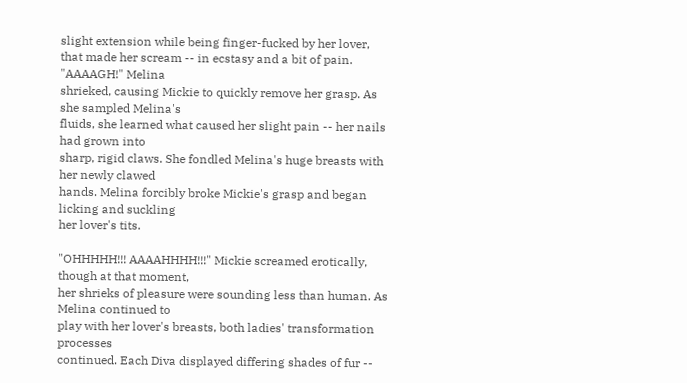slight extension while being finger-fucked by her lover,
that made her scream -- in ecstasy and a bit of pain. "AAAAGH!" Melina
shrieked, causing Mickie to quickly remove her grasp. As she sampled Melina's
fluids, she learned what caused her slight pain -- her nails had grown into
sharp, rigid claws. She fondled Melina's huge breasts with her newly clawed
hands. Melina forcibly broke Mickie's grasp and began licking and suckling
her lover's tits.

"OHHHHH!!! AAAAHHHH!!!" Mickie screamed erotically, though at that moment,
her shrieks of pleasure were sounding less than human. As Melina continued to
play with her lover's breasts, both ladies' transformation processes
continued. Each Diva displayed differing shades of fur --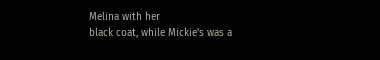Melina with her
black coat, while Mickie's was a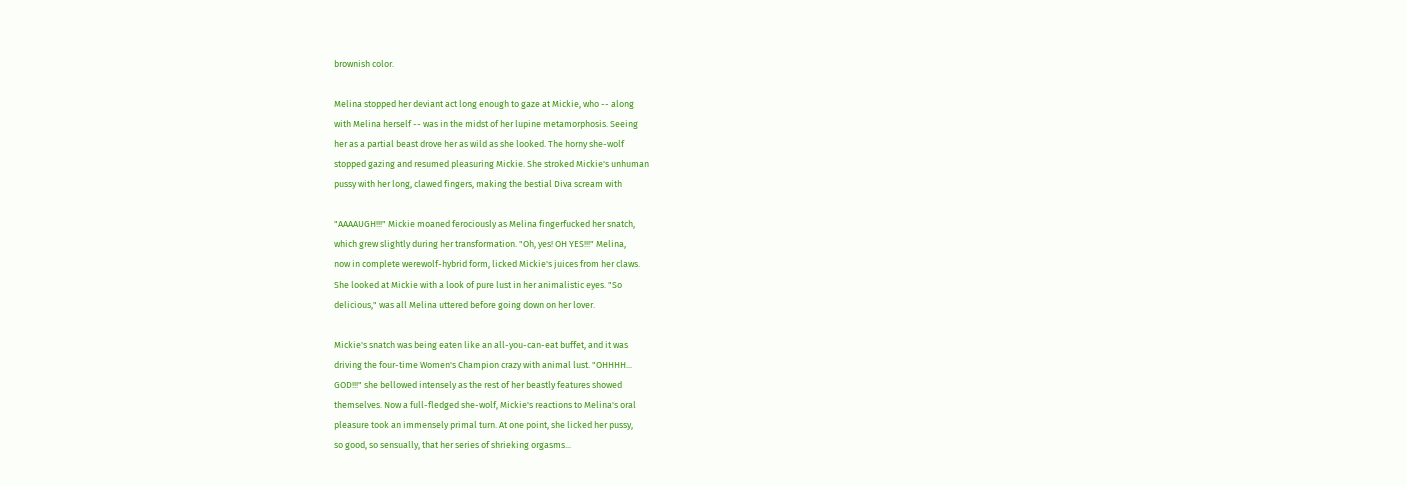brownish color.

Melina stopped her deviant act long enough to gaze at Mickie, who -- along
with Melina herself -- was in the midst of her lupine metamorphosis. Seeing
her as a partial beast drove her as wild as she looked. The horny she-wolf
stopped gazing and resumed pleasuring Mickie. She stroked Mickie's unhuman
pussy with her long, clawed fingers, making the bestial Diva scream with

"AAAAUGH!!!" Mickie moaned ferociously as Melina fingerfucked her snatch,
which grew slightly during her transformation. "Oh, yes! OH YES!!!" Melina,
now in complete werewolf-hybrid form, licked Mickie's juices from her claws.
She looked at Mickie with a look of pure lust in her animalistic eyes. "So
delicious," was all Melina uttered before going down on her lover.

Mickie's snatch was being eaten like an all-you-can-eat buffet, and it was
driving the four-time Women's Champion crazy with animal lust. "OHHHH...
GOD!!!" she bellowed intensely as the rest of her beastly features showed
themselves. Now a full-fledged she-wolf, Mickie's reactions to Melina's oral
pleasure took an immensely primal turn. At one point, she licked her pussy,
so good, so sensually, that her series of shrieking orgasms...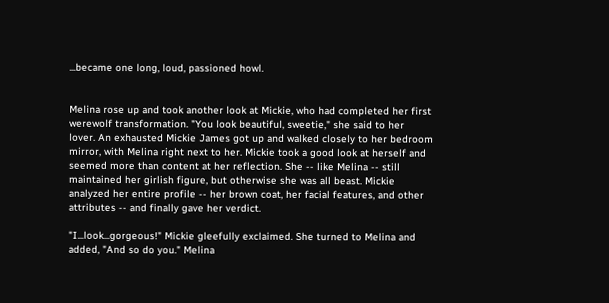...became one long, loud, passioned howl.


Melina rose up and took another look at Mickie, who had completed her first
werewolf transformation. "You look beautiful, sweetie," she said to her
lover. An exhausted Mickie James got up and walked closely to her bedroom
mirror, with Melina right next to her. Mickie took a good look at herself and
seemed more than content at her reflection. She -- like Melina -- still
maintained her girlish figure, but otherwise she was all beast. Mickie
analyzed her entire profile -- her brown coat, her facial features, and other
attributes -- and finally gave her verdict.

"I...look...gorgeous!" Mickie gleefully exclaimed. She turned to Melina and
added, "And so do you." Melina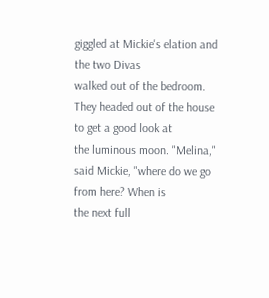giggled at Mickie's elation and the two Divas
walked out of the bedroom. They headed out of the house to get a good look at
the luminous moon. "Melina," said Mickie, "where do we go from here? When is
the next full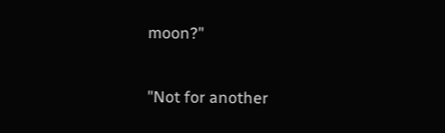moon?"

"Not for another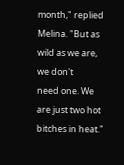month," replied Melina. "But as wild as we are, we don't
need one. We are just two hot bitches in heat."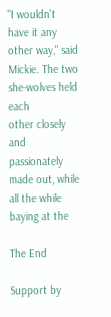"I wouldn't have it any other way," said Mickie. The two she-wolves held each
other closely and passionately made out, while all the while baying at the

The End

Support by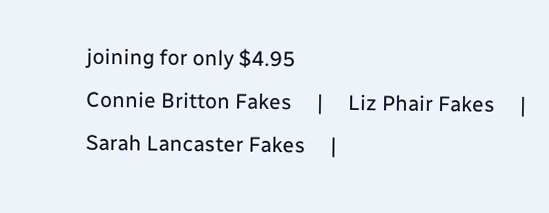joining for only $4.95
Connie Britton Fakes     |     Liz Phair Fakes     |     Sarah Lancaster Fakes     |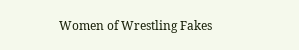Women of Wrestling Fakes